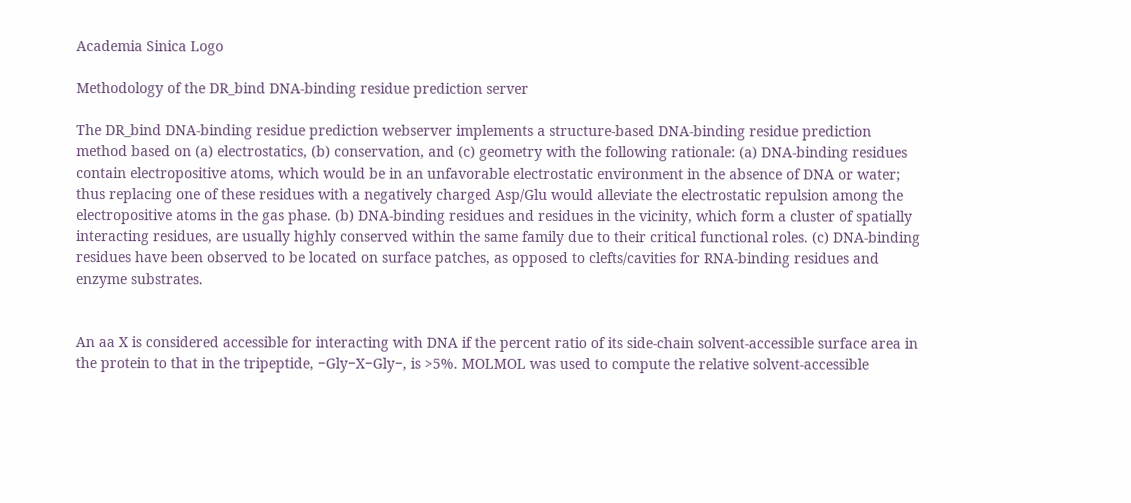Academia Sinica Logo

Methodology of the DR_bind DNA-binding residue prediction server

The DR_bind DNA-binding residue prediction webserver implements a structure-based DNA-binding residue prediction method based on (a) electrostatics, (b) conservation, and (c) geometry with the following rationale: (a) DNA-binding residues contain electropositive atoms, which would be in an unfavorable electrostatic environment in the absence of DNA or water; thus replacing one of these residues with a negatively charged Asp/Glu would alleviate the electrostatic repulsion among the electropositive atoms in the gas phase. (b) DNA-binding residues and residues in the vicinity, which form a cluster of spatially interacting residues, are usually highly conserved within the same family due to their critical functional roles. (c) DNA-binding residues have been observed to be located on surface patches, as opposed to clefts/cavities for RNA-binding residues and enzyme substrates.


An aa X is considered accessible for interacting with DNA if the percent ratio of its side-chain solvent-accessible surface area in the protein to that in the tripeptide, −Gly−X−Gly−, is >5%. MOLMOL was used to compute the relative solvent-accessible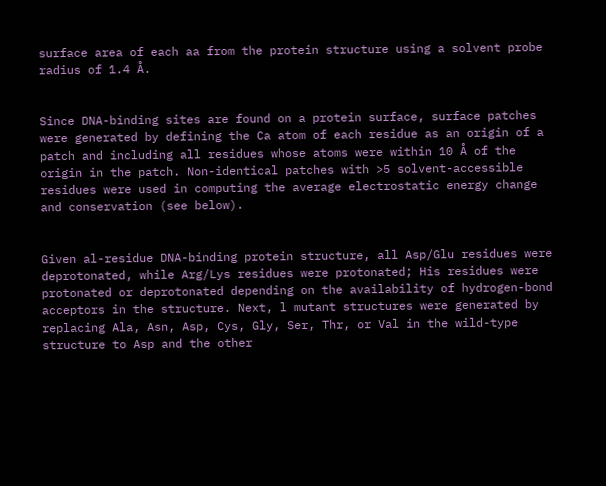surface area of each aa from the protein structure using a solvent probe radius of 1.4 Å.


Since DNA-binding sites are found on a protein surface, surface patches were generated by defining the Ca atom of each residue as an origin of a patch and including all residues whose atoms were within 10 Å of the origin in the patch. Non-identical patches with >5 solvent-accessible residues were used in computing the average electrostatic energy change and conservation (see below).


Given al-residue DNA-binding protein structure, all Asp/Glu residues were deprotonated, while Arg/Lys residues were protonated; His residues were protonated or deprotonated depending on the availability of hydrogen-bond acceptors in the structure. Next, l mutant structures were generated by replacing Ala, Asn, Asp, Cys, Gly, Ser, Thr, or Val in the wild-type structure to Asp and the other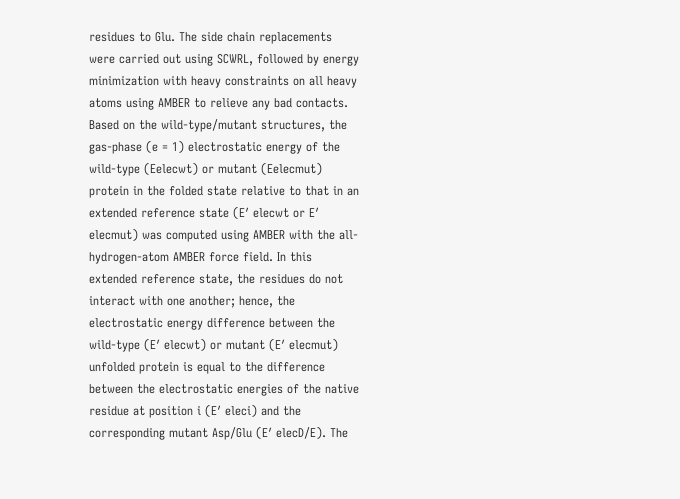residues to Glu. The side chain replacements were carried out using SCWRL, followed by energy minimization with heavy constraints on all heavy atoms using AMBER to relieve any bad contacts. Based on the wild-type/mutant structures, the gas-phase (e = 1) electrostatic energy of the wild-type (Eelecwt) or mutant (Eelecmut) protein in the folded state relative to that in an extended reference state (E′ elecwt or E′ elecmut) was computed using AMBER with the all-hydrogen-atom AMBER force field. In this extended reference state, the residues do not interact with one another; hence, the electrostatic energy difference between the wild-type (E′ elecwt) or mutant (E′ elecmut) unfolded protein is equal to the difference between the electrostatic energies of the native residue at position i (E′ eleci) and the corresponding mutant Asp/Glu (E′ elecD/E). The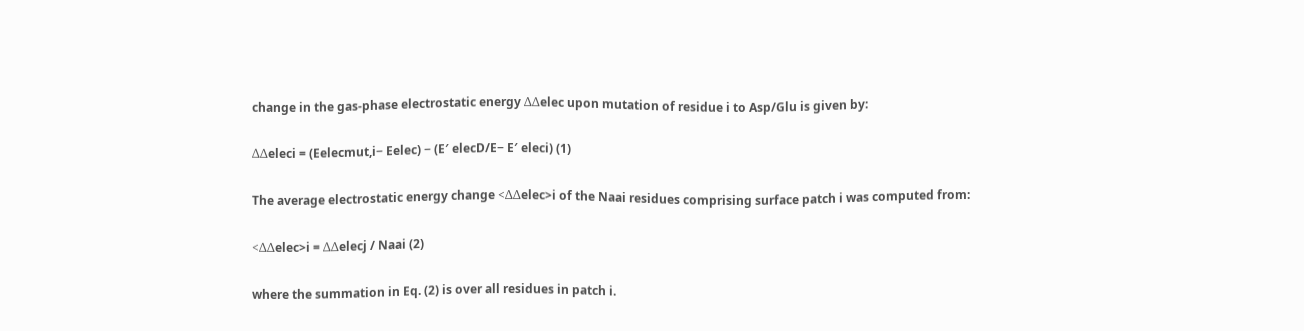change in the gas-phase electrostatic energy ΔΔelec upon mutation of residue i to Asp/Glu is given by:

ΔΔeleci = (Eelecmut,i− Eelec) − (E′ elecD/E− E′ eleci) (1)

The average electrostatic energy change <ΔΔelec>i of the Naai residues comprising surface patch i was computed from:

<ΔΔelec>i = ΔΔelecj / Naai (2)

where the summation in Eq. (2) is over all residues in patch i.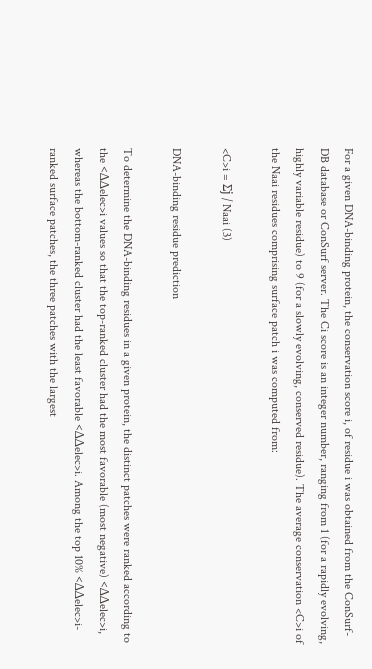For a given DNA-binding protein, the conservation score i, of residue i was obtained from the ConSurf-DB database or ConSurf server. The Ci score is an integer number, ranging from 1 (for a rapidly evolving, highly variable residue) to 9 (for a slowly evolving, conserved residue). The average conservation <C>i of the Naai residues comprising surface patch i was computed from:

<C>i = Σj / Naai (3)

DNA-binding residue prediction

To determine the DNA-binding residues in a given protein, the distinct patches were ranked according to the <ΔΔelec>i values so that the top-ranked cluster had the most favorable (most negative) <ΔΔelec>i, whereas the bottom-ranked cluster had the least favorable <ΔΔelec>i. Among the top 10% <ΔΔelec>i-ranked surface patches, the three patches with the largest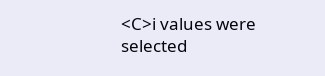<C>i values were selected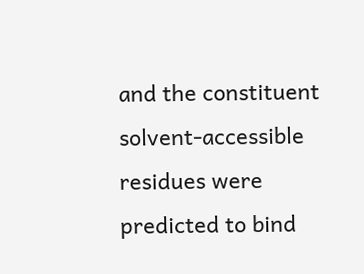and the constituent solvent-accessible residues were predicted to bind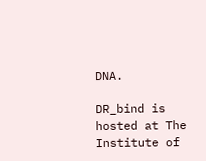DNA.

DR_bind is hosted at The Institute of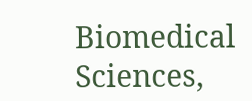Biomedical Sciences,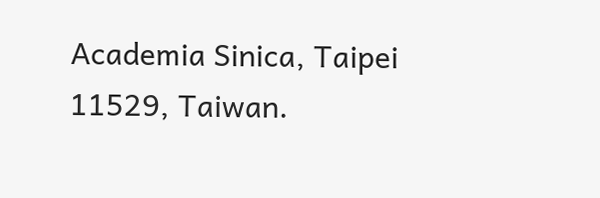Academia Sinica, Taipei 11529, Taiwan.